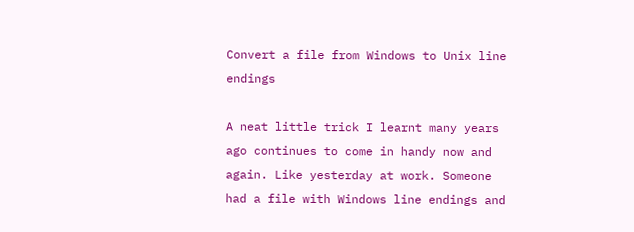Convert a file from Windows to Unix line endings

A neat little trick I learnt many years ago continues to come in handy now and again. Like yesterday at work. Someone had a file with Windows line endings and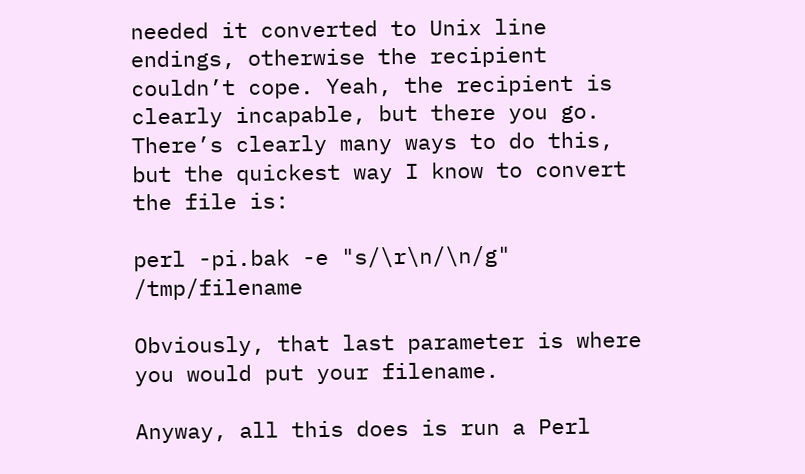needed it converted to Unix line endings, otherwise the recipient couldn’t cope. Yeah, the recipient is clearly incapable, but there you go. There’s clearly many ways to do this, but the quickest way I know to convert the file is:

perl -pi.bak -e "s/\r\n/\n/g" /tmp/filename

Obviously, that last parameter is where you would put your filename.

Anyway, all this does is run a Perl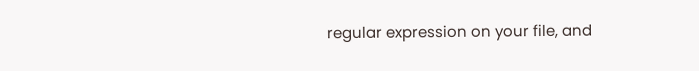regular expression on your file, and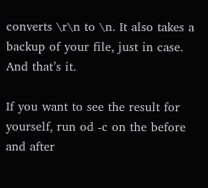converts \r\n to \n. It also takes a backup of your file, just in case. And that’s it.

If you want to see the result for yourself, run od -c on the before and after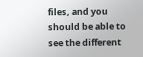files, and you should be able to see the different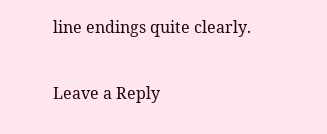line endings quite clearly.

Leave a Reply